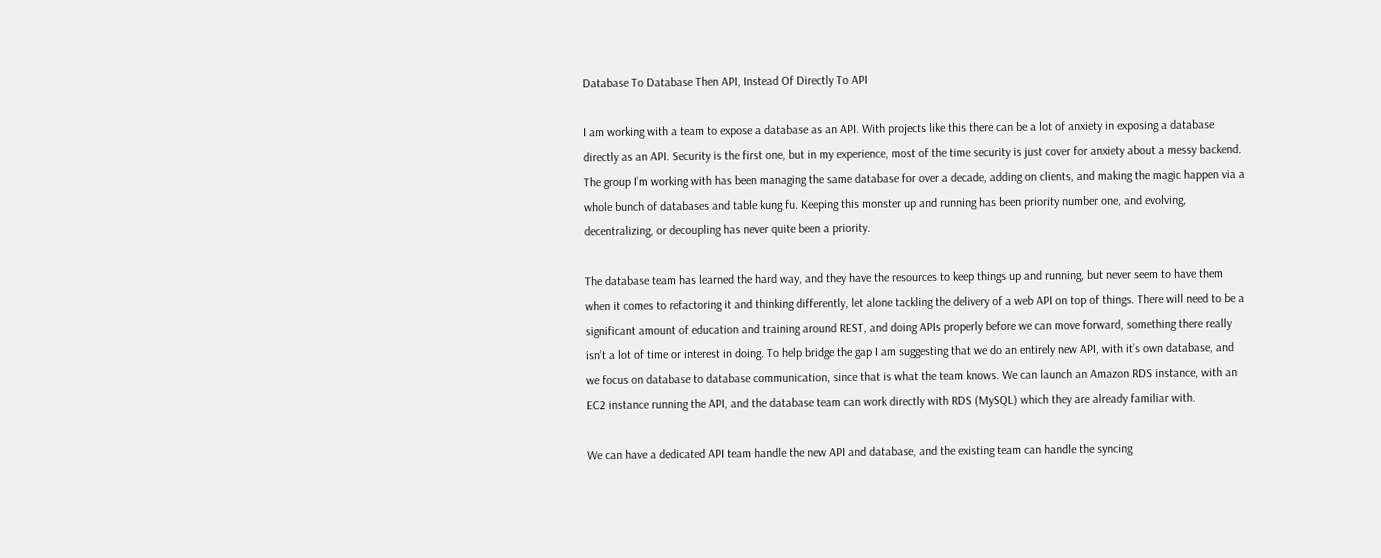Database To Database Then API, Instead Of Directly To API

I am working with a team to expose a database as an API. With projects like this there can be a lot of anxiety in exposing a database directly as an API. Security is the first one, but in my experience, most of the time security is just cover for anxiety about a messy backend. The group I’m working with has been managing the same database for over a decade, adding on clients, and making the magic happen via a whole bunch of databases and table kung fu. Keeping this monster up and running has been priority number one, and evolving, decentralizing, or decoupling has never quite been a priority.

The database team has learned the hard way, and they have the resources to keep things up and running, but never seem to have them when it comes to refactoring it and thinking differently, let alone tackling the delivery of a web API on top of things. There will need to be a significant amount of education and training around REST, and doing APIs properly before we can move forward, something there really isn’t a lot of time or interest in doing. To help bridge the gap I am suggesting that we do an entirely new API, with it’s own database, and we focus on database to database communication, since that is what the team knows. We can launch an Amazon RDS instance, with an EC2 instance running the API, and the database team can work directly with RDS (MySQL) which they are already familiar with.

We can have a dedicated API team handle the new API and database, and the existing team can handle the syncing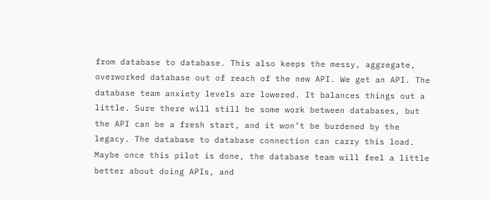from database to database. This also keeps the messy, aggregate, overworked database out of reach of the new API. We get an API. The database team anxiety levels are lowered. It balances things out a little. Sure there will still be some work between databases, but the API can be a fresh start, and it won’t be burdened by the legacy. The database to database connection can carry this load. Maybe once this pilot is done, the database team will feel a little better about doing APIs, and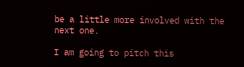be a little more involved with the next one.

I am going to pitch this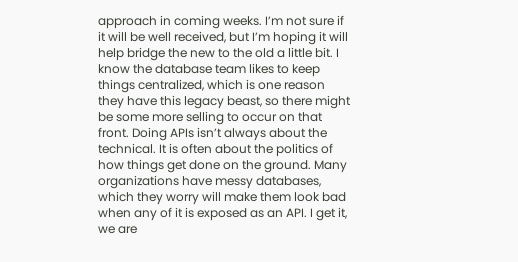approach in coming weeks. I’m not sure if it will be well received, but I’m hoping it will help bridge the new to the old a little bit. I know the database team likes to keep things centralized, which is one reason they have this legacy beast, so there might be some more selling to occur on that front. Doing APIs isn’t always about the technical. It is often about the politics of how things get done on the ground. Many organizations have messy databases, which they worry will make them look bad when any of it is exposed as an API. I get it, we are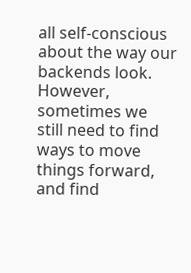all self-conscious about the way our backends look. However, sometimes we still need to find ways to move things forward, and find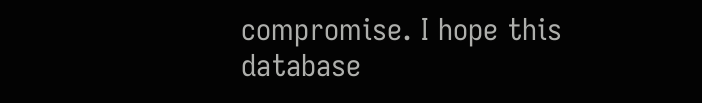compromise. I hope this database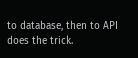to database, then to API does the trick.